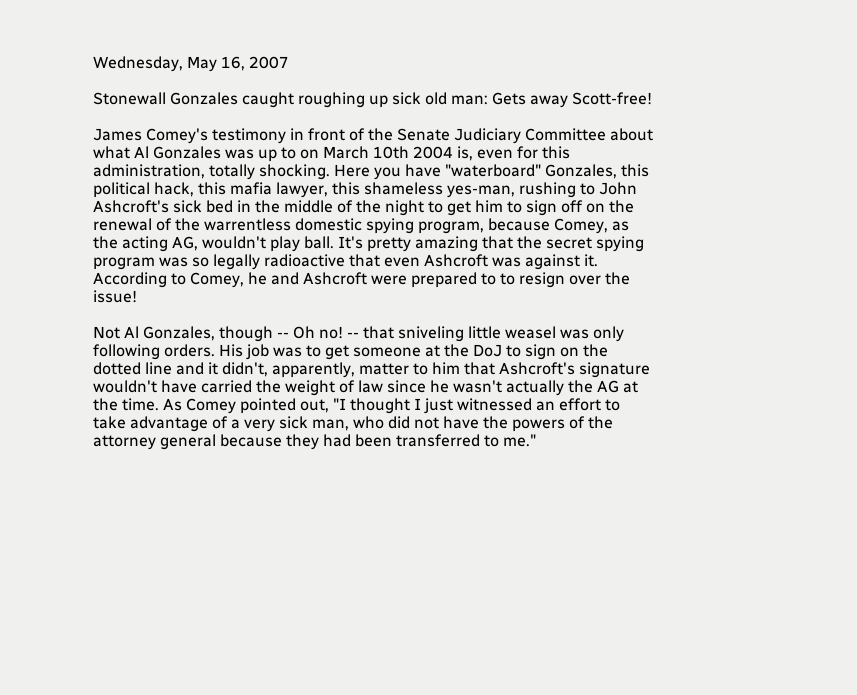Wednesday, May 16, 2007

Stonewall Gonzales caught roughing up sick old man: Gets away Scott-free!

James Comey's testimony in front of the Senate Judiciary Committee about what Al Gonzales was up to on March 10th 2004 is, even for this administration, totally shocking. Here you have "waterboard" Gonzales, this political hack, this mafia lawyer, this shameless yes-man, rushing to John Ashcroft's sick bed in the middle of the night to get him to sign off on the renewal of the warrentless domestic spying program, because Comey, as the acting AG, wouldn't play ball. It's pretty amazing that the secret spying program was so legally radioactive that even Ashcroft was against it. According to Comey, he and Ashcroft were prepared to to resign over the issue!

Not Al Gonzales, though -- Oh no! -- that sniveling little weasel was only following orders. His job was to get someone at the DoJ to sign on the dotted line and it didn't, apparently, matter to him that Ashcroft's signature wouldn't have carried the weight of law since he wasn't actually the AG at the time. As Comey pointed out, "I thought I just witnessed an effort to take advantage of a very sick man, who did not have the powers of the attorney general because they had been transferred to me."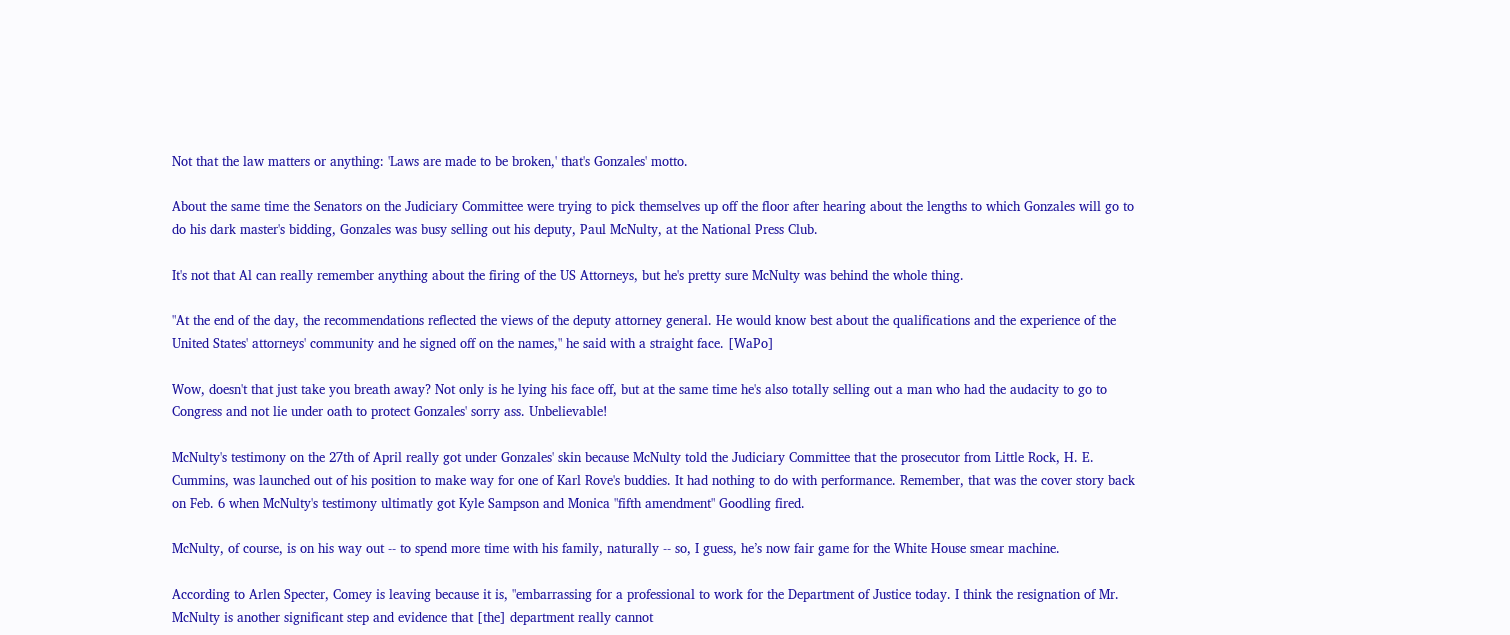Not that the law matters or anything: 'Laws are made to be broken,' that's Gonzales' motto.

About the same time the Senators on the Judiciary Committee were trying to pick themselves up off the floor after hearing about the lengths to which Gonzales will go to do his dark master's bidding, Gonzales was busy selling out his deputy, Paul McNulty, at the National Press Club.

It's not that Al can really remember anything about the firing of the US Attorneys, but he's pretty sure McNulty was behind the whole thing.

"At the end of the day, the recommendations reflected the views of the deputy attorney general. He would know best about the qualifications and the experience of the United States' attorneys' community and he signed off on the names," he said with a straight face. [WaPo]

Wow, doesn't that just take you breath away? Not only is he lying his face off, but at the same time he's also totally selling out a man who had the audacity to go to Congress and not lie under oath to protect Gonzales' sorry ass. Unbelievable!

McNulty's testimony on the 27th of April really got under Gonzales' skin because McNulty told the Judiciary Committee that the prosecutor from Little Rock, H. E. Cummins, was launched out of his position to make way for one of Karl Rove's buddies. It had nothing to do with performance. Remember, that was the cover story back on Feb. 6 when McNulty's testimony ultimatly got Kyle Sampson and Monica "fifth amendment" Goodling fired.

McNulty, of course, is on his way out -- to spend more time with his family, naturally -- so, I guess, he’s now fair game for the White House smear machine.

According to Arlen Specter, Comey is leaving because it is, "embarrassing for a professional to work for the Department of Justice today. I think the resignation of Mr. McNulty is another significant step and evidence that [the] department really cannot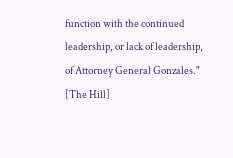function with the continued leadership, or lack of leadership, of Attorney General Gonzales." [The Hill]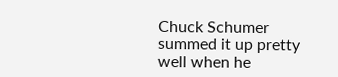Chuck Schumer summed it up pretty well when he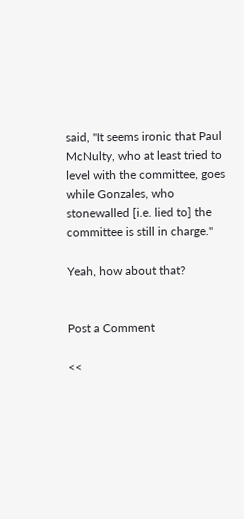said, "It seems ironic that Paul McNulty, who at least tried to level with the committee, goes while Gonzales, who stonewalled [i.e. lied to] the committee is still in charge."

Yeah, how about that?


Post a Comment

<<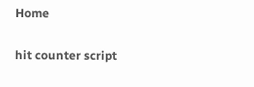Home

hit counter script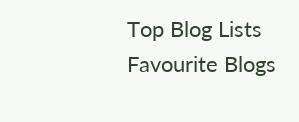Top Blog Lists Favourite Blogs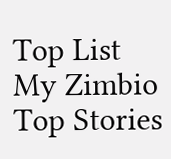Top List
My Zimbio
Top Stories